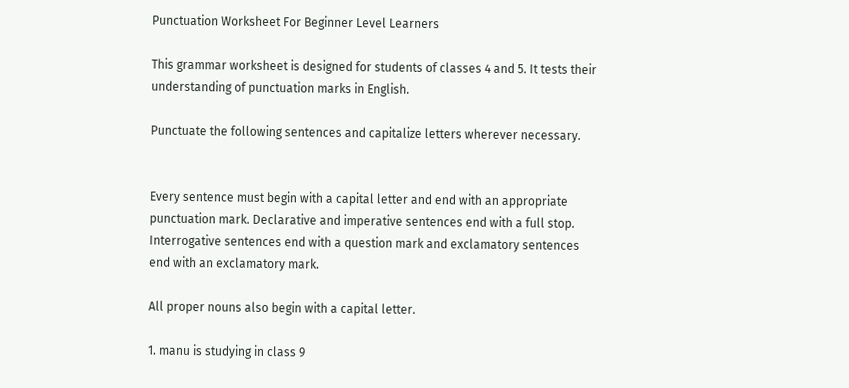Punctuation Worksheet For Beginner Level Learners

This grammar worksheet is designed for students of classes 4 and 5. It tests their understanding of punctuation marks in English.

Punctuate the following sentences and capitalize letters wherever necessary.


Every sentence must begin with a capital letter and end with an appropriate punctuation mark. Declarative and imperative sentences end with a full stop. Interrogative sentences end with a question mark and exclamatory sentences end with an exclamatory mark.

All proper nouns also begin with a capital letter.

1. manu is studying in class 9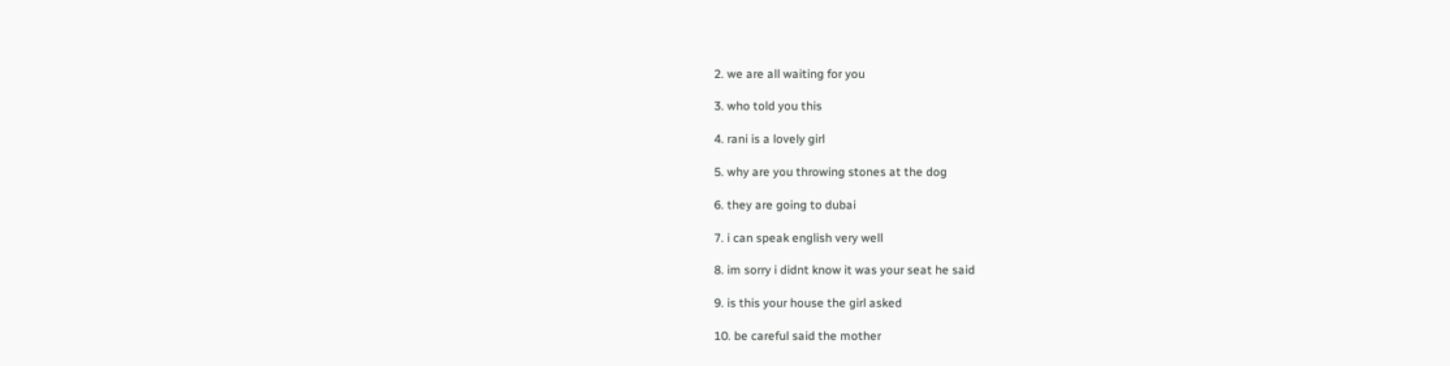2. we are all waiting for you

3. who told you this

4. rani is a lovely girl

5. why are you throwing stones at the dog

6. they are going to dubai

7. i can speak english very well

8. im sorry i didnt know it was your seat he said

9. is this your house the girl asked

10. be careful said the mother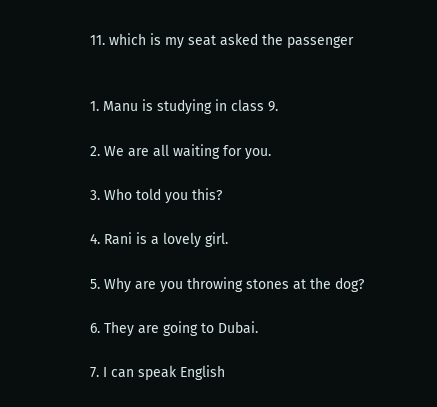11. which is my seat asked the passenger


1. Manu is studying in class 9.

2. We are all waiting for you.

3. Who told you this?

4. Rani is a lovely girl.

5. Why are you throwing stones at the dog?

6. They are going to Dubai.

7. I can speak English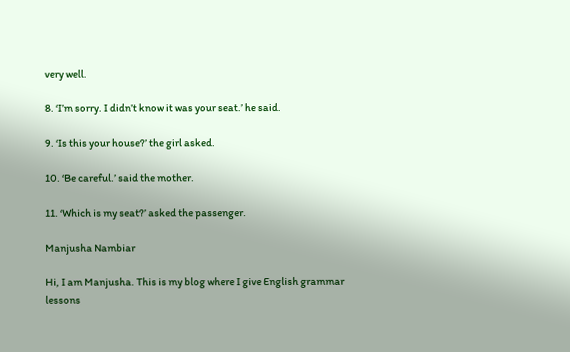very well.

8. ‘I’m sorry. I didn’t know it was your seat.’ he said.

9. ‘Is this your house?’ the girl asked.

10. ‘Be careful.’ said the mother.

11. ‘Which is my seat?’ asked the passenger.

Manjusha Nambiar

Hi, I am Manjusha. This is my blog where I give English grammar lessons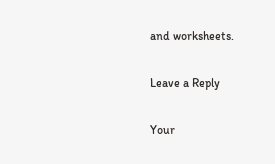and worksheets.

Leave a Reply

Your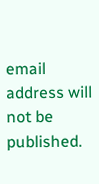email address will not be published.